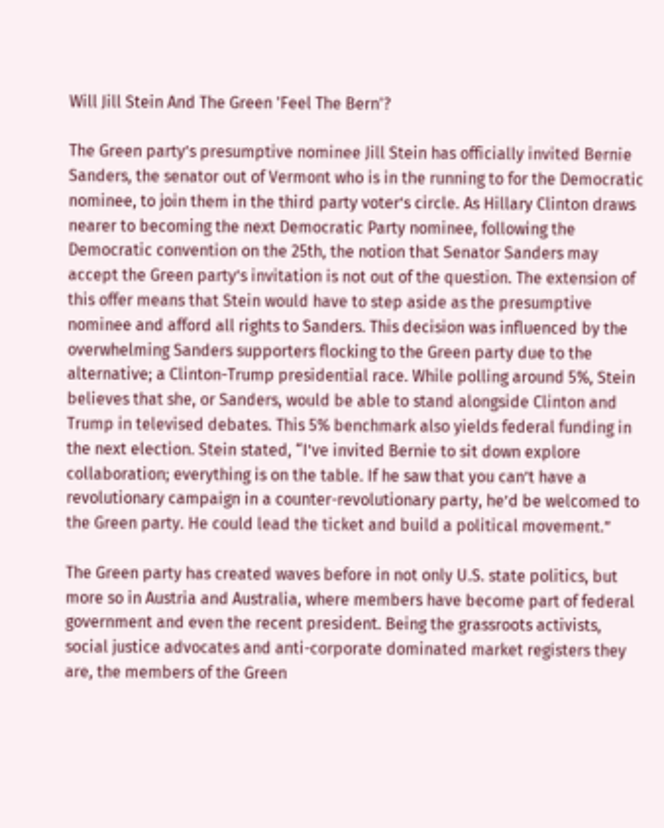Will Jill Stein And The Green 'Feel The Bern'?

The Green party’s presumptive nominee Jill Stein has officially invited Bernie Sanders, the senator out of Vermont who is in the running to for the Democratic nominee, to join them in the third party voter’s circle. As Hillary Clinton draws nearer to becoming the next Democratic Party nominee, following the Democratic convention on the 25th, the notion that Senator Sanders may accept the Green party’s invitation is not out of the question. The extension of this offer means that Stein would have to step aside as the presumptive nominee and afford all rights to Sanders. This decision was influenced by the overwhelming Sanders supporters flocking to the Green party due to the alternative; a Clinton-Trump presidential race. While polling around 5%, Stein believes that she, or Sanders, would be able to stand alongside Clinton and Trump in televised debates. This 5% benchmark also yields federal funding in the next election. Stein stated, “I’ve invited Bernie to sit down explore collaboration; everything is on the table. If he saw that you can’t have a revolutionary campaign in a counter-revolutionary party, he’d be welcomed to the Green party. He could lead the ticket and build a political movement.”

The Green party has created waves before in not only U.S. state politics, but more so in Austria and Australia, where members have become part of federal government and even the recent president. Being the grassroots activists, social justice advocates and anti-corporate dominated market registers they are, the members of the Green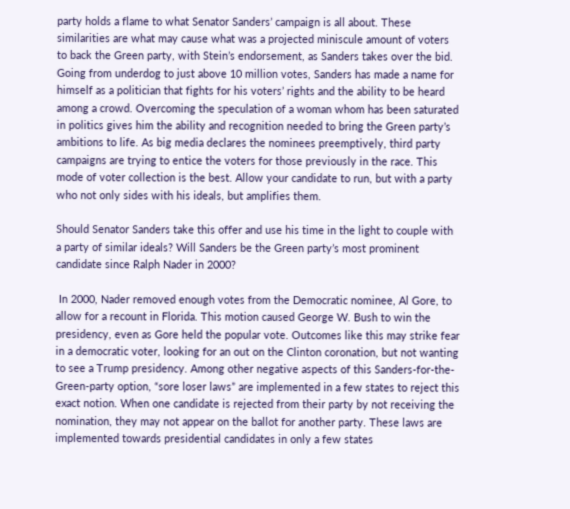party holds a flame to what Senator Sanders’ campaign is all about. These similarities are what may cause what was a projected miniscule amount of voters to back the Green party, with Stein’s endorsement, as Sanders takes over the bid. Going from underdog to just above 10 million votes, Sanders has made a name for himself as a politician that fights for his voters’ rights and the ability to be heard among a crowd. Overcoming the speculation of a woman whom has been saturated in politics gives him the ability and recognition needed to bring the Green party’s ambitions to life. As big media declares the nominees preemptively, third party campaigns are trying to entice the voters for those previously in the race. This mode of voter collection is the best. Allow your candidate to run, but with a party who not only sides with his ideals, but amplifies them.

Should Senator Sanders take this offer and use his time in the light to couple with a party of similar ideals? Will Sanders be the Green party’s most prominent candidate since Ralph Nader in 2000?

 In 2000, Nader removed enough votes from the Democratic nominee, Al Gore, to allow for a recount in Florida. This motion caused George W. Bush to win the presidency, even as Gore held the popular vote. Outcomes like this may strike fear in a democratic voter, looking for an out on the Clinton coronation, but not wanting to see a Trump presidency. Among other negative aspects of this Sanders-for-the-Green-party option, “sore loser laws” are implemented in a few states to reject this exact notion. When one candidate is rejected from their party by not receiving the nomination, they may not appear on the ballot for another party. These laws are implemented towards presidential candidates in only a few states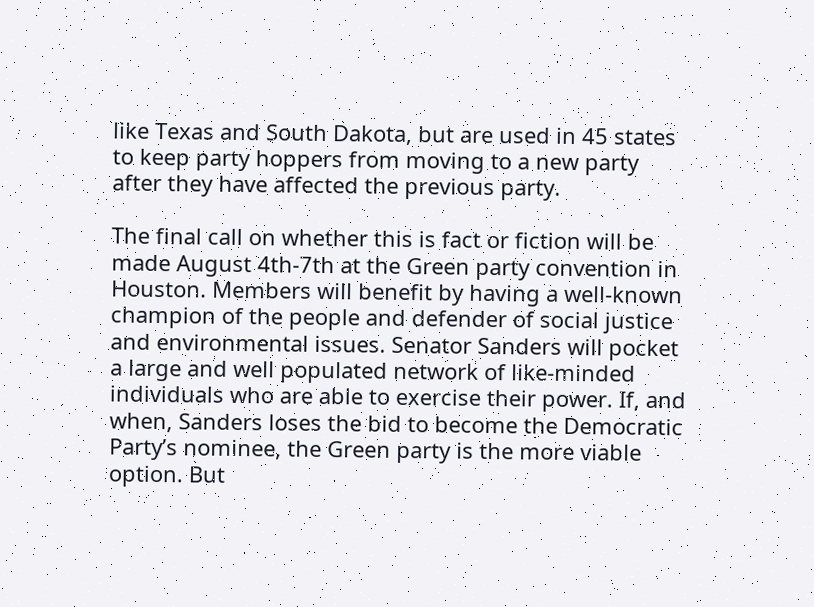like Texas and South Dakota, but are used in 45 states to keep party hoppers from moving to a new party after they have affected the previous party.

The final call on whether this is fact or fiction will be made August 4th-7th at the Green party convention in Houston. Members will benefit by having a well-known champion of the people and defender of social justice and environmental issues. Senator Sanders will pocket a large and well populated network of like-minded individuals who are able to exercise their power. If, and when, Sanders loses the bid to become the Democratic Party’s nominee, the Green party is the more viable option. But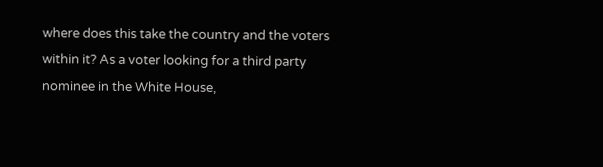where does this take the country and the voters within it? As a voter looking for a third party nominee in the White House,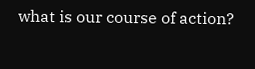what is our course of action?